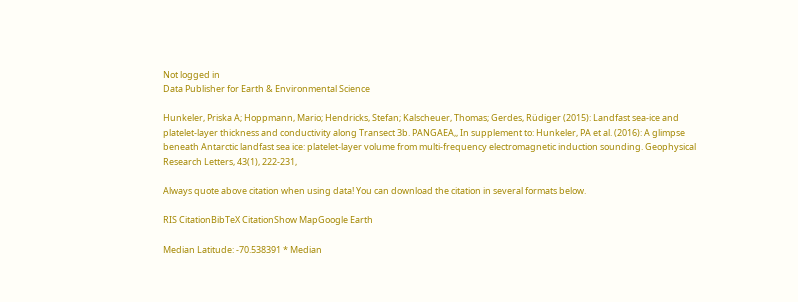Not logged in
Data Publisher for Earth & Environmental Science

Hunkeler, Priska A; Hoppmann, Mario; Hendricks, Stefan; Kalscheuer, Thomas; Gerdes, Rüdiger (2015): Landfast sea-ice and platelet-layer thickness and conductivity along Transect 3b. PANGAEA,, In supplement to: Hunkeler, PA et al. (2016): A glimpse beneath Antarctic landfast sea ice: platelet-layer volume from multi-frequency electromagnetic induction sounding. Geophysical Research Letters, 43(1), 222-231,

Always quote above citation when using data! You can download the citation in several formats below.

RIS CitationBibTeX CitationShow MapGoogle Earth

Median Latitude: -70.538391 * Median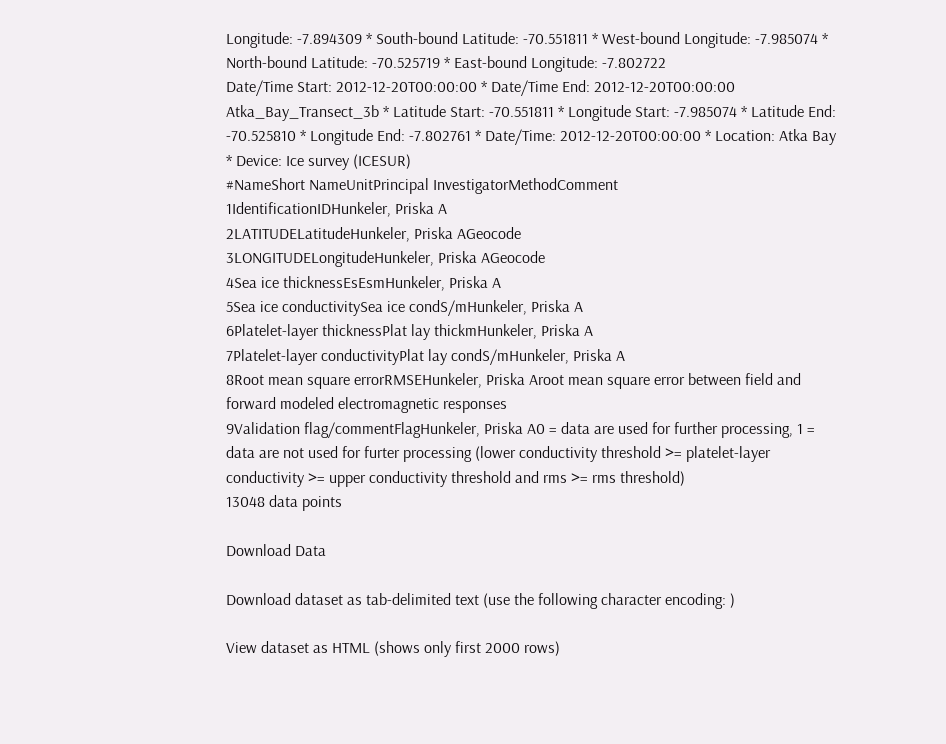Longitude: -7.894309 * South-bound Latitude: -70.551811 * West-bound Longitude: -7.985074 * North-bound Latitude: -70.525719 * East-bound Longitude: -7.802722
Date/Time Start: 2012-12-20T00:00:00 * Date/Time End: 2012-12-20T00:00:00
Atka_Bay_Transect_3b * Latitude Start: -70.551811 * Longitude Start: -7.985074 * Latitude End: -70.525810 * Longitude End: -7.802761 * Date/Time: 2012-12-20T00:00:00 * Location: Atka Bay * Device: Ice survey (ICESUR)
#NameShort NameUnitPrincipal InvestigatorMethodComment
1IdentificationIDHunkeler, Priska A
2LATITUDELatitudeHunkeler, Priska AGeocode
3LONGITUDELongitudeHunkeler, Priska AGeocode
4Sea ice thicknessEsEsmHunkeler, Priska A
5Sea ice conductivitySea ice condS/mHunkeler, Priska A
6Platelet-layer thicknessPlat lay thickmHunkeler, Priska A
7Platelet-layer conductivityPlat lay condS/mHunkeler, Priska A
8Root mean square errorRMSEHunkeler, Priska Aroot mean square error between field and forward modeled electromagnetic responses
9Validation flag/commentFlagHunkeler, Priska A0 = data are used for further processing, 1 = data are not used for furter processing (lower conductivity threshold >= platelet-layer conductivity >= upper conductivity threshold and rms >= rms threshold)
13048 data points

Download Data

Download dataset as tab-delimited text (use the following character encoding: )

View dataset as HTML (shows only first 2000 rows)